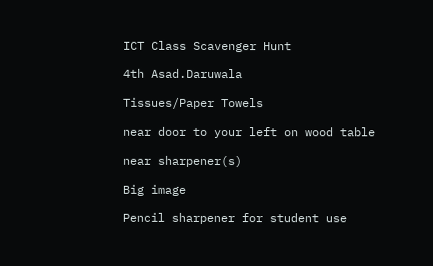ICT Class Scavenger Hunt

4th Asad.Daruwala

Tissues/Paper Towels

near door to your left on wood table

near sharpener(s)

Big image

Pencil sharpener for student use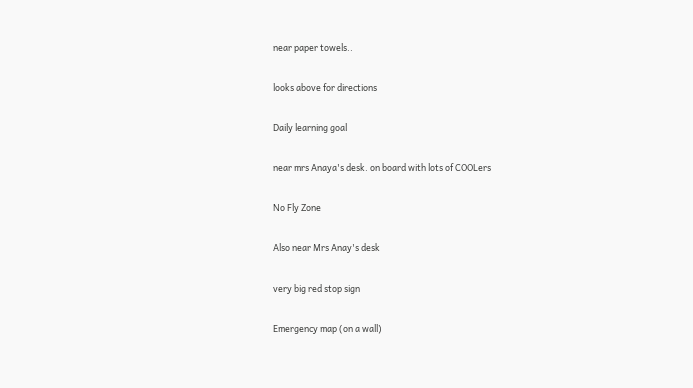near paper towels..

looks above for directions

Daily learning goal

near mrs Anaya's desk. on board with lots of COOLers

No Fly Zone

Also near Mrs Anay's desk

very big red stop sign

Emergency map (on a wall)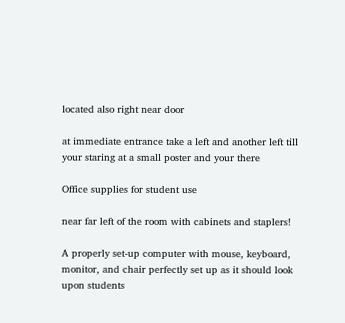located also right near door

at immediate entrance take a left and another left till your staring at a small poster and your there

Office supplies for student use

near far left of the room with cabinets and staplers!

A properly set-up computer with mouse, keyboard, monitor, and chair perfectly set up as it should look upon students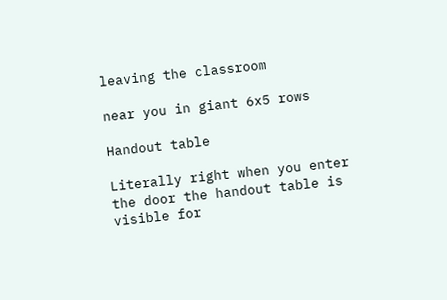leaving the classroom

near you in giant 6x5 rows

Handout table

Literally right when you enter the door the handout table is visible for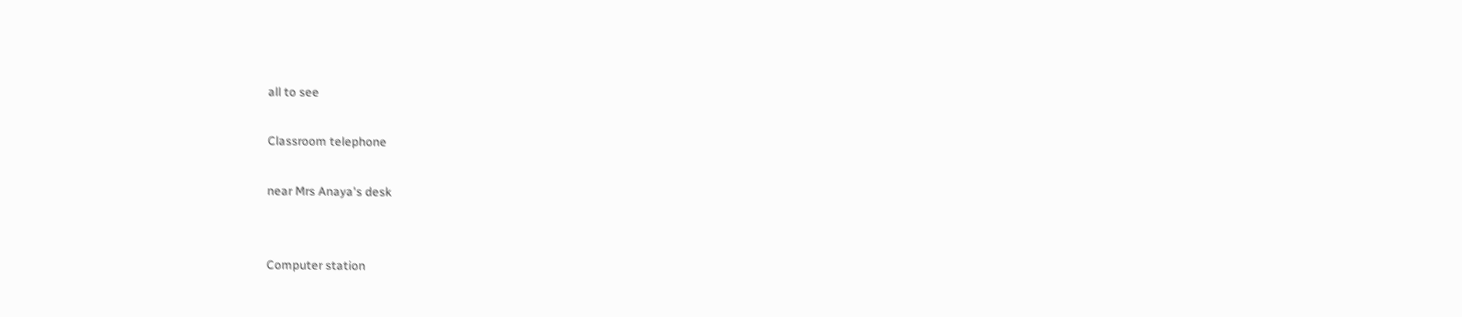all to see

Classroom telephone

near Mrs Anaya's desk


Computer station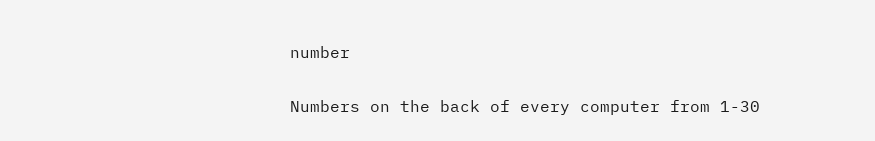number

Numbers on the back of every computer from 1-30